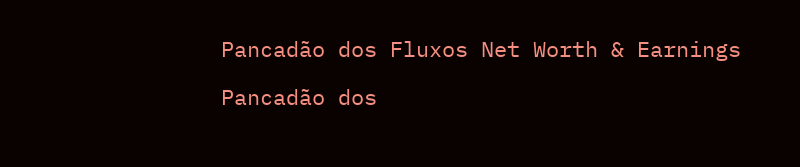Pancadão dos Fluxos Net Worth & Earnings

Pancadão dos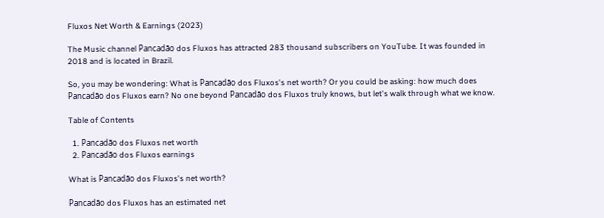Fluxos Net Worth & Earnings (2023)

The Music channel Pancadão dos Fluxos has attracted 283 thousand subscribers on YouTube. It was founded in 2018 and is located in Brazil.

So, you may be wondering: What is Pancadão dos Fluxos's net worth? Or you could be asking: how much does Pancadão dos Fluxos earn? No one beyond Pancadão dos Fluxos truly knows, but let's walk through what we know.

Table of Contents

  1. Pancadão dos Fluxos net worth
  2. Pancadão dos Fluxos earnings

What is Pancadão dos Fluxos's net worth?

Pancadão dos Fluxos has an estimated net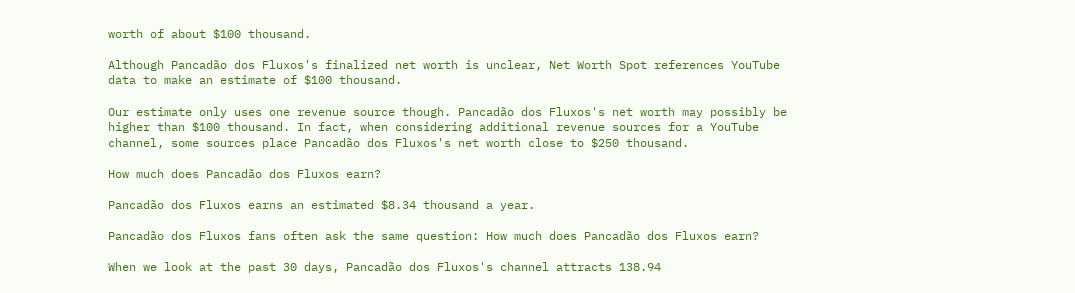worth of about $100 thousand.

Although Pancadão dos Fluxos's finalized net worth is unclear, Net Worth Spot references YouTube data to make an estimate of $100 thousand.

Our estimate only uses one revenue source though. Pancadão dos Fluxos's net worth may possibly be higher than $100 thousand. In fact, when considering additional revenue sources for a YouTube channel, some sources place Pancadão dos Fluxos's net worth close to $250 thousand.

How much does Pancadão dos Fluxos earn?

Pancadão dos Fluxos earns an estimated $8.34 thousand a year.

Pancadão dos Fluxos fans often ask the same question: How much does Pancadão dos Fluxos earn?

When we look at the past 30 days, Pancadão dos Fluxos's channel attracts 138.94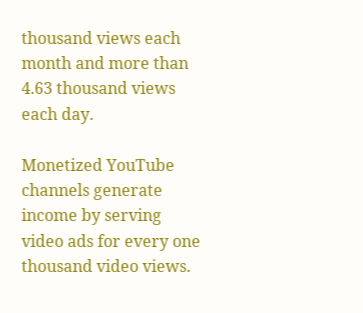thousand views each month and more than 4.63 thousand views each day.

Monetized YouTube channels generate income by serving video ads for every one thousand video views.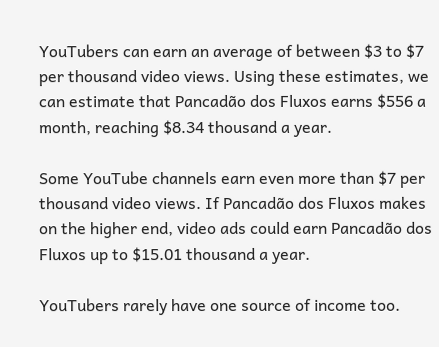YouTubers can earn an average of between $3 to $7 per thousand video views. Using these estimates, we can estimate that Pancadão dos Fluxos earns $556 a month, reaching $8.34 thousand a year.

Some YouTube channels earn even more than $7 per thousand video views. If Pancadão dos Fluxos makes on the higher end, video ads could earn Pancadão dos Fluxos up to $15.01 thousand a year.

YouTubers rarely have one source of income too.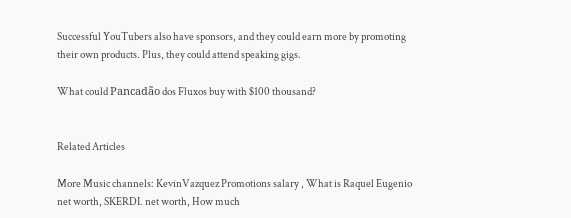Successful YouTubers also have sponsors, and they could earn more by promoting their own products. Plus, they could attend speaking gigs.

What could Pancadão dos Fluxos buy with $100 thousand?


Related Articles

More Music channels: KevinVazquez Promotions salary , What is Raquel Eugenio net worth, SKERDI. net worth, How much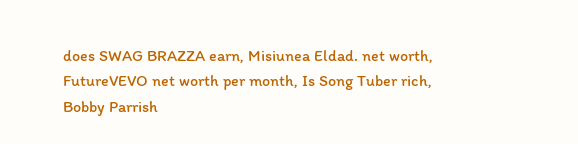does SWAG BRAZZA earn, Misiunea Eldad. net worth, FutureVEVO net worth per month, Is Song Tuber rich, Bobby Parrish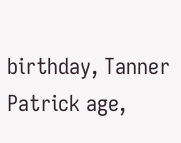birthday, Tanner Patrick age,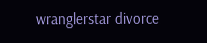wranglerstar divorce